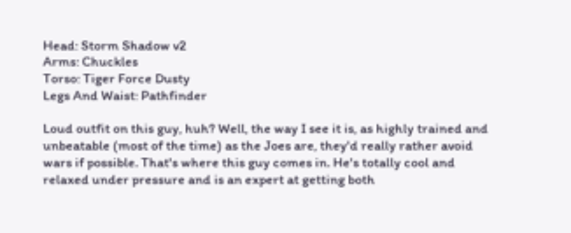Head: Storm Shadow v2
Arms: Chuckles
Torso: Tiger Force Dusty
Legs And Waist: Pathfinder

Loud outfit on this guy, huh? Well, the way I see it is, as highly trained and unbeatable (most of the time) as the Joes are, they'd really rather avoid wars if possible. That's where this guy comes in. He's totally cool and relaxed under pressure and is an expert at getting both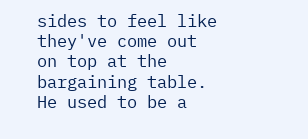sides to feel like they've come out on top at the bargaining table. He used to be a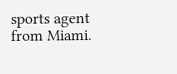sports agent from Miami.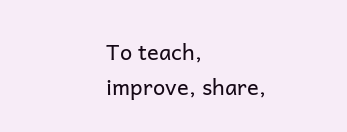To teach, improve, share,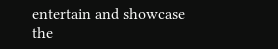entertain and showcase the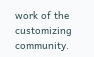work of the customizing community.